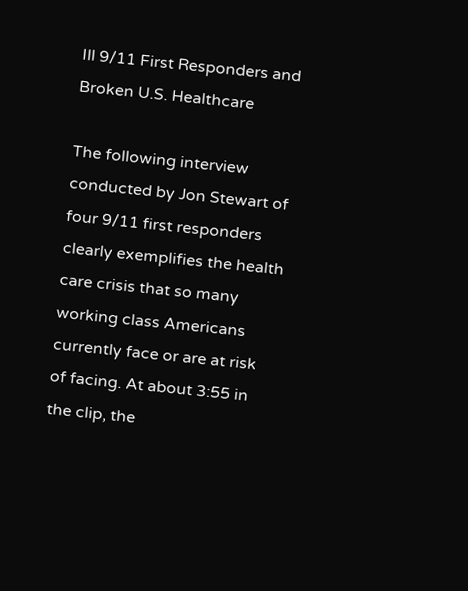Ill 9/11 First Responders and Broken U.S. Healthcare

The following interview conducted by Jon Stewart of four 9/11 first responders clearly exemplifies the health care crisis that so many working class Americans currently face or are at risk of facing. At about 3:55 in the clip, the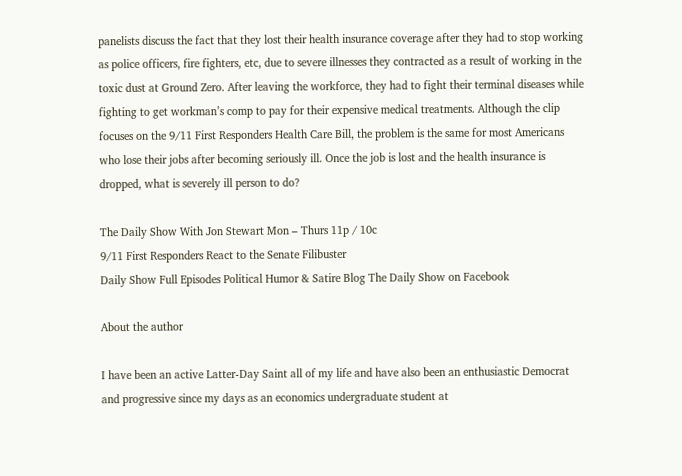panelists discuss the fact that they lost their health insurance coverage after they had to stop working as police officers, fire fighters, etc, due to severe illnesses they contracted as a result of working in the toxic dust at Ground Zero. After leaving the workforce, they had to fight their terminal diseases while fighting to get workman’s comp to pay for their expensive medical treatments. Although the clip focuses on the 9/11 First Responders Health Care Bill, the problem is the same for most Americans who lose their jobs after becoming seriously ill. Once the job is lost and the health insurance is dropped, what is severely ill person to do?

The Daily Show With Jon Stewart Mon – Thurs 11p / 10c
9/11 First Responders React to the Senate Filibuster
Daily Show Full Episodes Political Humor & Satire Blog The Daily Show on Facebook

About the author

I have been an active Latter-Day Saint all of my life and have also been an enthusiastic Democrat and progressive since my days as an economics undergraduate student at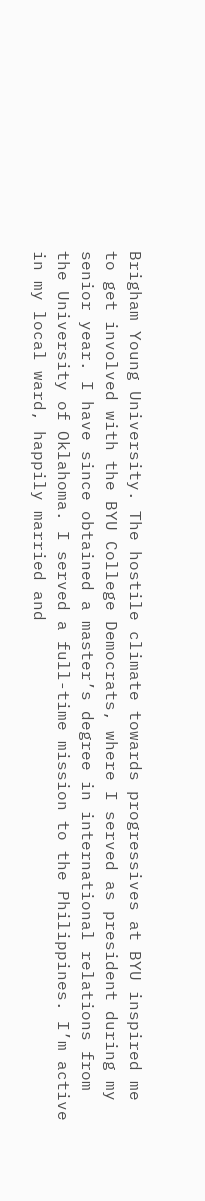Brigham Young University. The hostile climate towards progressives at BYU inspired me to get involved with the BYU College Democrats, where I served as president during my senior year. I have since obtained a master’s degree in international relations from the University of Oklahoma. I served a full-time mission to the Philippines. I’m active in my local ward, happily married and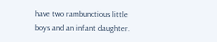have two rambunctious little boys and an infant daughter.